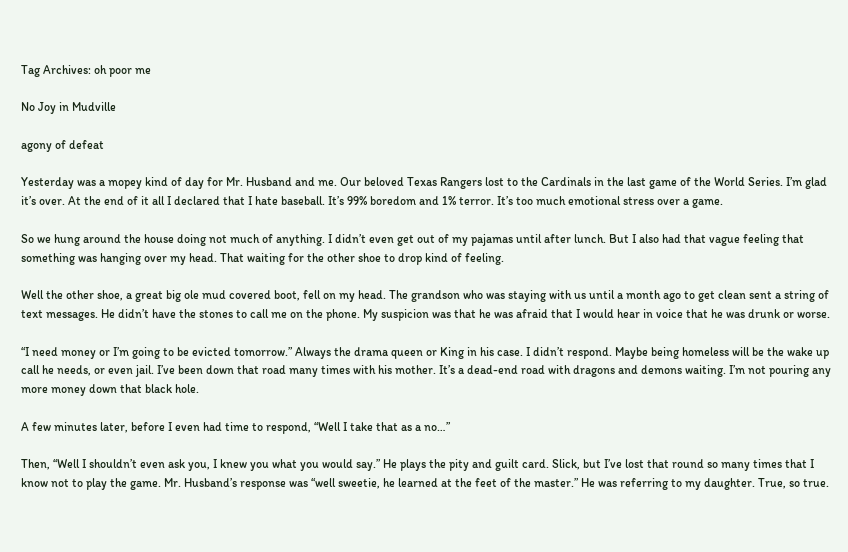Tag Archives: oh poor me

No Joy in Mudville

agony of defeat

Yesterday was a mopey kind of day for Mr. Husband and me. Our beloved Texas Rangers lost to the Cardinals in the last game of the World Series. I’m glad it’s over. At the end of it all I declared that I hate baseball. It’s 99% boredom and 1% terror. It’s too much emotional stress over a game.

So we hung around the house doing not much of anything. I didn’t even get out of my pajamas until after lunch. But I also had that vague feeling that something was hanging over my head. That waiting for the other shoe to drop kind of feeling.

Well the other shoe, a great big ole mud covered boot, fell on my head. The grandson who was staying with us until a month ago to get clean sent a string of text messages. He didn’t have the stones to call me on the phone. My suspicion was that he was afraid that I would hear in voice that he was drunk or worse.

“I need money or I’m going to be evicted tomorrow.” Always the drama queen or King in his case. I didn’t respond. Maybe being homeless will be the wake up call he needs, or even jail. I’ve been down that road many times with his mother. It’s a dead-end road with dragons and demons waiting. I’m not pouring any more money down that black hole.

A few minutes later, before I even had time to respond, “Well I take that as a no…”

Then, “Well I shouldn’t even ask you, I knew you what you would say.” He plays the pity and guilt card. Slick, but I’ve lost that round so many times that I know not to play the game. Mr. Husband’s response was “well sweetie, he learned at the feet of the master.” He was referring to my daughter. True, so true.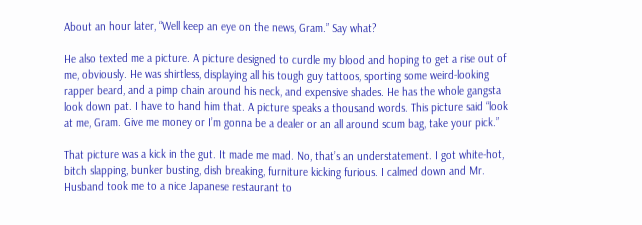About an hour later, “Well keep an eye on the news, Gram.” Say what?

He also texted me a picture. A picture designed to curdle my blood and hoping to get a rise out of me, obviously. He was shirtless, displaying all his tough guy tattoos, sporting some weird-looking rapper beard, and a pimp chain around his neck, and expensive shades. He has the whole gangsta look down pat. I have to hand him that. A picture speaks a thousand words. This picture said “look at me, Gram. Give me money or I’m gonna be a dealer or an all around scum bag, take your pick.”

That picture was a kick in the gut. It made me mad. No, that’s an understatement. I got white-hot, bitch slapping, bunker busting, dish breaking, furniture kicking furious. I calmed down and Mr. Husband took me to a nice Japanese restaurant to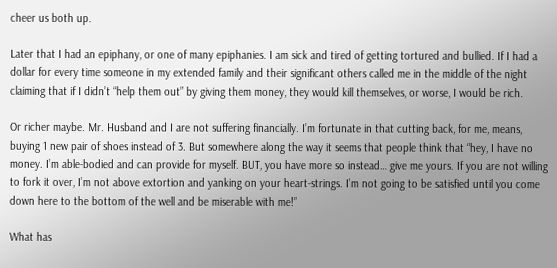cheer us both up.

Later that I had an epiphany, or one of many epiphanies. I am sick and tired of getting tortured and bullied. If I had a dollar for every time someone in my extended family and their significant others called me in the middle of the night claiming that if I didn’t “help them out” by giving them money, they would kill themselves, or worse, I would be rich.

Or richer maybe. Mr. Husband and I are not suffering financially. I’m fortunate in that cutting back, for me, means, buying 1 new pair of shoes instead of 3. But somewhere along the way it seems that people think that “hey, I have no money. I’m able-bodied and can provide for myself. BUT, you have more so instead… give me yours. If you are not willing to fork it over, I’m not above extortion and yanking on your heart-strings. I’m not going to be satisfied until you come down here to the bottom of the well and be miserable with me!”

What has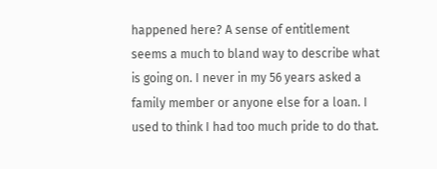happened here? A sense of entitlement seems a much to bland way to describe what is going on. I never in my 56 years asked a family member or anyone else for a loan. I used to think I had too much pride to do that.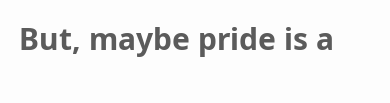But, maybe pride is a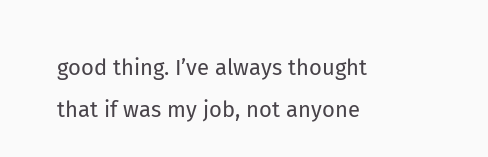good thing. I’ve always thought that if was my job, not anyone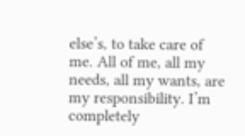else’s, to take care of me. All of me, all my needs, all my wants, are my responsibility. I’m completely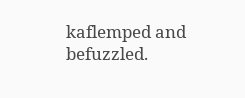kaflemped and befuzzled.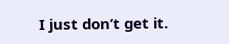I just don’t get it.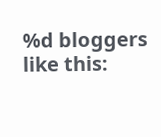%d bloggers like this: